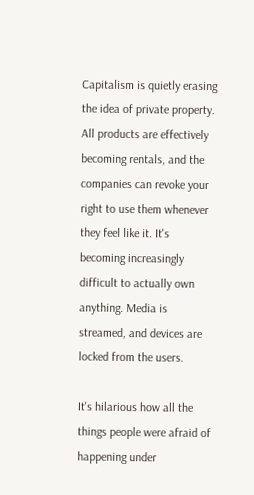Capitalism is quietly erasing the idea of private property. All products are effectively becoming rentals, and the companies can revoke your right to use them whenever they feel like it. It's becoming increasingly difficult to actually own anything. Media is streamed, and devices are locked from the users.

It's hilarious how all the things people were afraid of happening under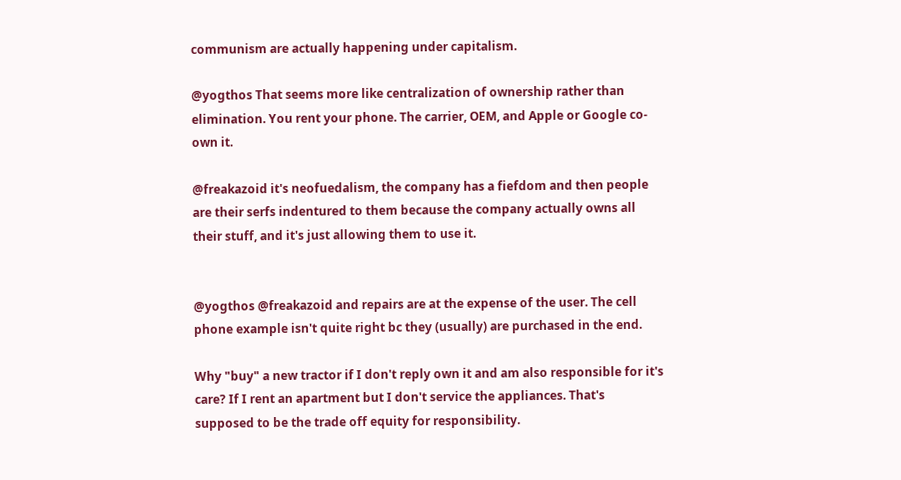communism are actually happening under capitalism.

@yogthos That seems more like centralization of ownership rather than elimination. You rent your phone. The carrier, OEM, and Apple or Google co-own it.

@freakazoid it's neofuedalism, the company has a fiefdom and then people are their serfs indentured to them because the company actually owns all their stuff, and it's just allowing them to use it.


@yogthos @freakazoid and repairs are at the expense of the user. The cell phone example isn't quite right bc they (usually) are purchased in the end.

Why "buy" a new tractor if I don't reply own it and am also responsible for it's care? If I rent an apartment but I don't service the appliances. That's supposed to be the trade off equity for responsibility.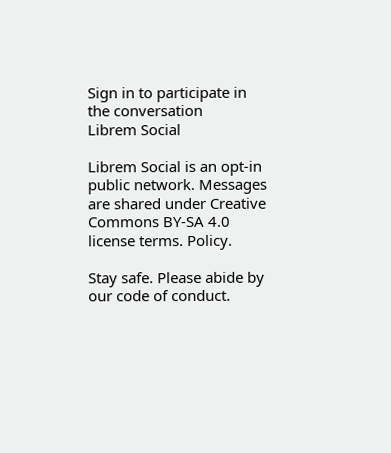Sign in to participate in the conversation
Librem Social

Librem Social is an opt-in public network. Messages are shared under Creative Commons BY-SA 4.0 license terms. Policy.

Stay safe. Please abide by our code of conduct.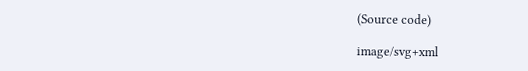(Source code)

image/svg+xml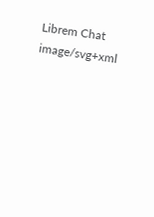Librem Chat image/svg+xml